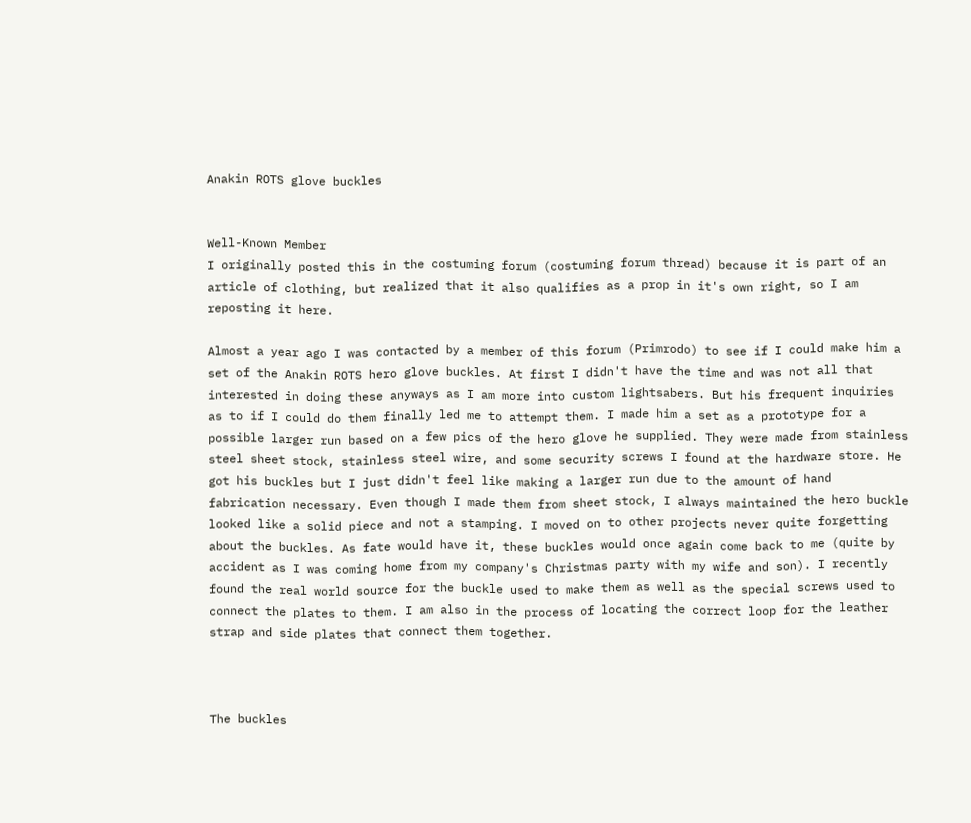Anakin ROTS glove buckles


Well-Known Member
I originally posted this in the costuming forum (costuming forum thread) because it is part of an article of clothing, but realized that it also qualifies as a prop in it's own right, so I am reposting it here.

Almost a year ago I was contacted by a member of this forum (Primrodo) to see if I could make him a set of the Anakin ROTS hero glove buckles. At first I didn't have the time and was not all that interested in doing these anyways as I am more into custom lightsabers. But his frequent inquiries as to if I could do them finally led me to attempt them. I made him a set as a prototype for a possible larger run based on a few pics of the hero glove he supplied. They were made from stainless steel sheet stock, stainless steel wire, and some security screws I found at the hardware store. He got his buckles but I just didn't feel like making a larger run due to the amount of hand fabrication necessary. Even though I made them from sheet stock, I always maintained the hero buckle looked like a solid piece and not a stamping. I moved on to other projects never quite forgetting about the buckles. As fate would have it, these buckles would once again come back to me (quite by accident as I was coming home from my company's Christmas party with my wife and son). I recently found the real world source for the buckle used to make them as well as the special screws used to connect the plates to them. I am also in the process of locating the correct loop for the leather strap and side plates that connect them together.



The buckles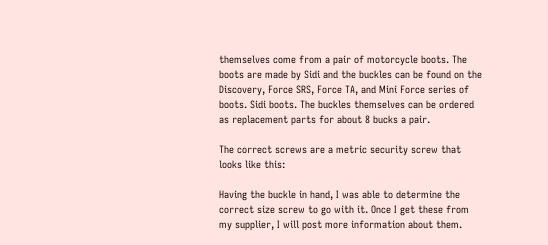themselves come from a pair of motorcycle boots. The boots are made by Sidi and the buckles can be found on the Discovery, Force SRS, Force TA, and Mini Force series of boots. Sidi boots. The buckles themselves can be ordered as replacement parts for about 8 bucks a pair.

The correct screws are a metric security screw that looks like this:

Having the buckle in hand, I was able to determine the correct size screw to go with it. Once I get these from my supplier, I will post more information about them.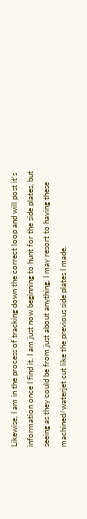Likewise, I am in the process of tracking down the correct loop and will post it's information once I find it. I am just now beginning to hunt for the side plates, but seeing as they could be from just about anything, I may resort to having these machined/waterjet cut like the previous side plates I made.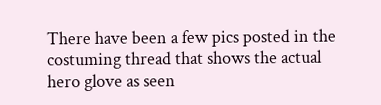There have been a few pics posted in the costuming thread that shows the actual hero glove as seen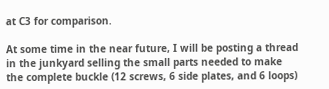at C3 for comparison.

At some time in the near future, I will be posting a thread in the junkyard selling the small parts needed to make the complete buckle (12 screws, 6 side plates, and 6 loops)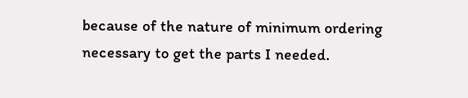because of the nature of minimum ordering necessary to get the parts I needed.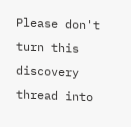Please don't turn this discovery thread into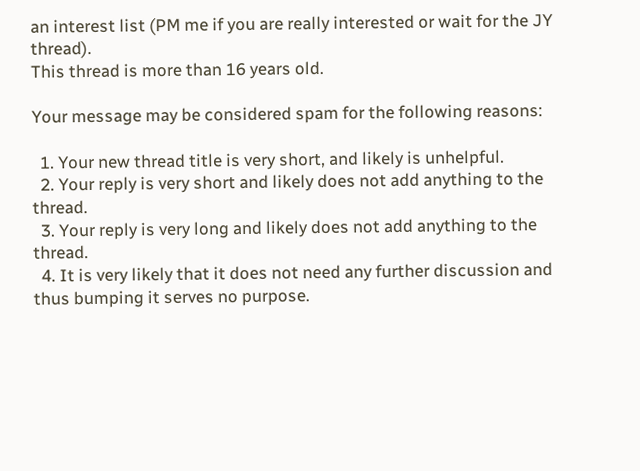an interest list (PM me if you are really interested or wait for the JY thread).
This thread is more than 16 years old.

Your message may be considered spam for the following reasons:

  1. Your new thread title is very short, and likely is unhelpful.
  2. Your reply is very short and likely does not add anything to the thread.
  3. Your reply is very long and likely does not add anything to the thread.
  4. It is very likely that it does not need any further discussion and thus bumping it serves no purpose.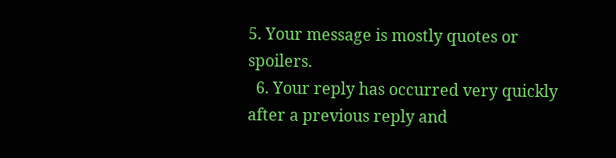5. Your message is mostly quotes or spoilers.
  6. Your reply has occurred very quickly after a previous reply and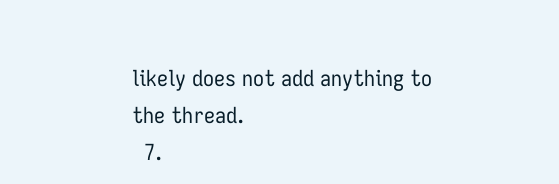likely does not add anything to the thread.
  7.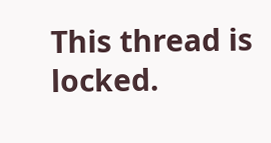This thread is locked.